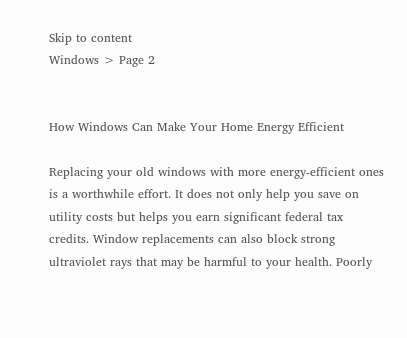Skip to content
Windows > Page 2


How Windows Can Make Your Home Energy Efficient

Replacing your old windows with more energy-efficient ones is a worthwhile effort. It does not only help you save on utility costs but helps you earn significant federal tax credits. Window replacements can also block strong ultraviolet rays that may be harmful to your health. Poorly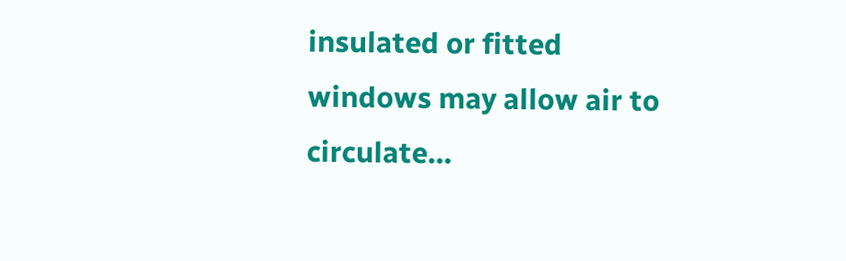insulated or fitted windows may allow air to circulate…